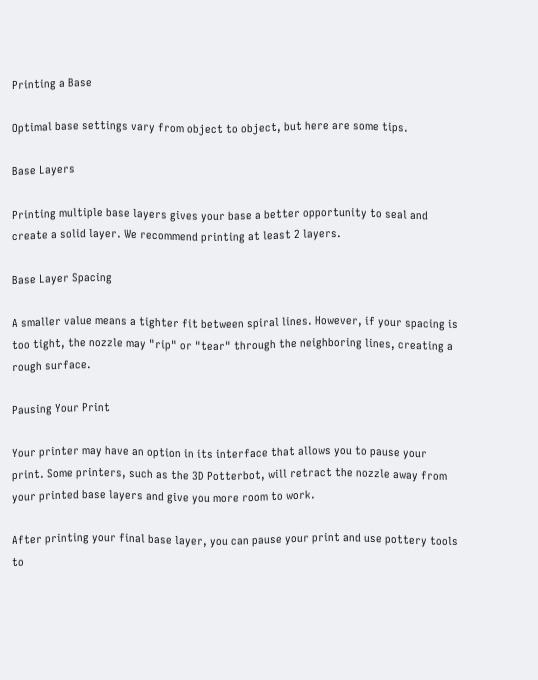Printing a Base

Optimal base settings vary from object to object, but here are some tips.

Base Layers

Printing multiple base layers gives your base a better opportunity to seal and create a solid layer. We recommend printing at least 2 layers.

Base Layer Spacing

A smaller value means a tighter fit between spiral lines. However, if your spacing is too tight, the nozzle may "rip" or "tear" through the neighboring lines, creating a rough surface.

Pausing Your Print

Your printer may have an option in its interface that allows you to pause your print. Some printers, such as the 3D Potterbot, will retract the nozzle away from your printed base layers and give you more room to work.

After printing your final base layer, you can pause your print and use pottery tools to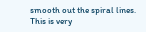smooth out the spiral lines. This is very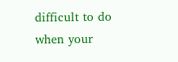difficult to do when your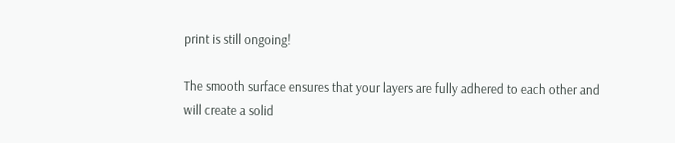print is still ongoing!

The smooth surface ensures that your layers are fully adhered to each other and will create a solid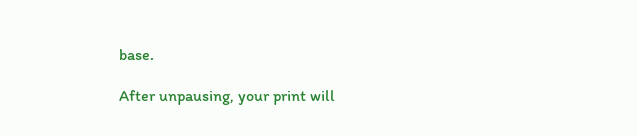base.

After unpausing, your print will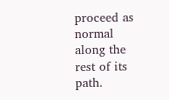proceed as normal along the rest of its path.